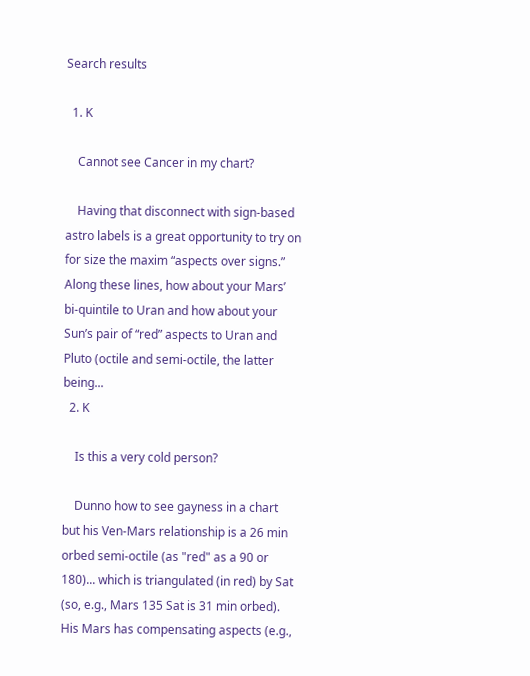Search results

  1. K

    Cannot see Cancer in my chart?

    Having that disconnect with sign-based astro labels is a great opportunity to try on for size the maxim “aspects over signs.” Along these lines, how about your Mars’ bi-quintile to Uran and how about your Sun’s pair of “red” aspects to Uran and Pluto (octile and semi-octile, the latter being...
  2. K

    Is this a very cold person?

    Dunno how to see gayness in a chart but his Ven-Mars relationship is a 26 min orbed semi-octile (as "red" as a 90 or 180)... which is triangulated (in red) by Sat (so, e.g., Mars 135 Sat is 31 min orbed). His Mars has compensating aspects (e.g.,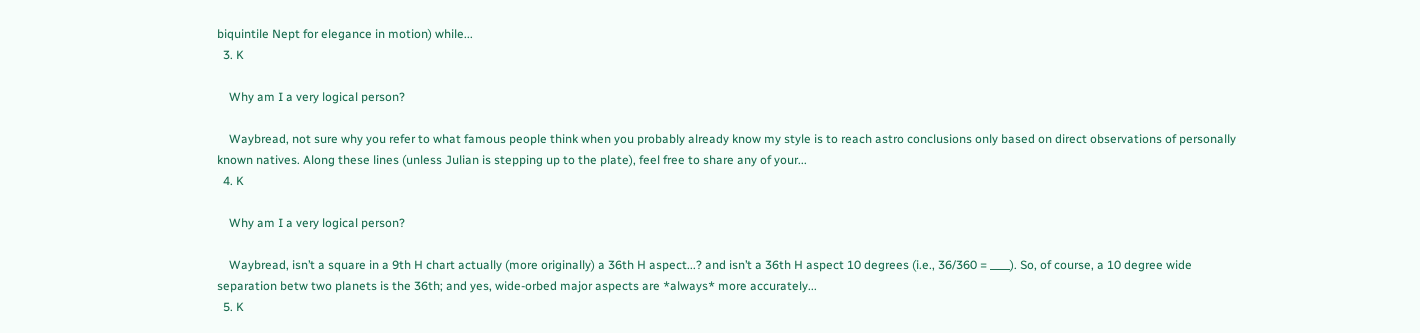biquintile Nept for elegance in motion) while...
  3. K

    Why am I a very logical person?

    Waybread, not sure why you refer to what famous people think when you probably already know my style is to reach astro conclusions only based on direct observations of personally known natives. Along these lines (unless Julian is stepping up to the plate), feel free to share any of your...
  4. K

    Why am I a very logical person?

    Waybread, isn’t a square in a 9th H chart actually (more originally) a 36th H aspect...? and isn’t a 36th H aspect 10 degrees (i.e., 36/360 = ____). So, of course, a 10 degree wide separation betw two planets is the 36th; and yes, wide-orbed major aspects are *always* more accurately...
  5. K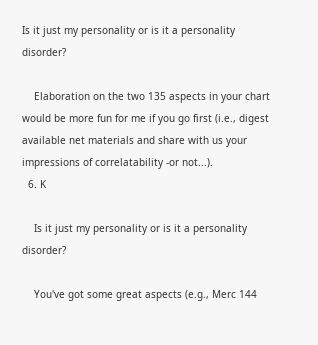Is it just my personality or is it a personality disorder?

    Elaboration on the two 135 aspects in your chart would be more fun for me if you go first (i.e., digest available net materials and share with us your impressions of correlatability -or not...).
  6. K

    Is it just my personality or is it a personality disorder?

    You've got some great aspects (e.g., Merc 144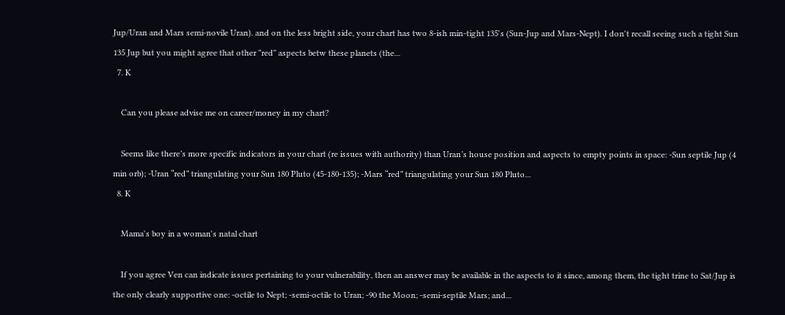Jup/Uran and Mars semi-novile Uran). and on the less bright side, your chart has two 8-ish min-tight 135's (Sun-Jup and Mars-Nept). I don't recall seeing such a tight Sun 135 Jup but you might agree that other "red" aspects betw these planets (the...
  7. K

    Can you please advise me on career/money in my chart?

    Seems like there’s more specific indicators in your chart (re issues with authority) than Uran’s house position and aspects to empty points in space: -Sun septile Jup (4 min orb); -Uran “red” triangulating your Sun 180 Pluto (45-180-135); -Mars “red” triangulating your Sun 180 Pluto...
  8. K

    Mama's boy in a woman's natal chart

    If you agree Ven can indicate issues pertaining to your vulnerability, then an answer may be available in the aspects to it since, among them, the tight trine to Sat/Jup is the only clearly supportive one: -octile to Nept; -semi-octile to Uran; -90 the Moon; -semi-septile Mars; and...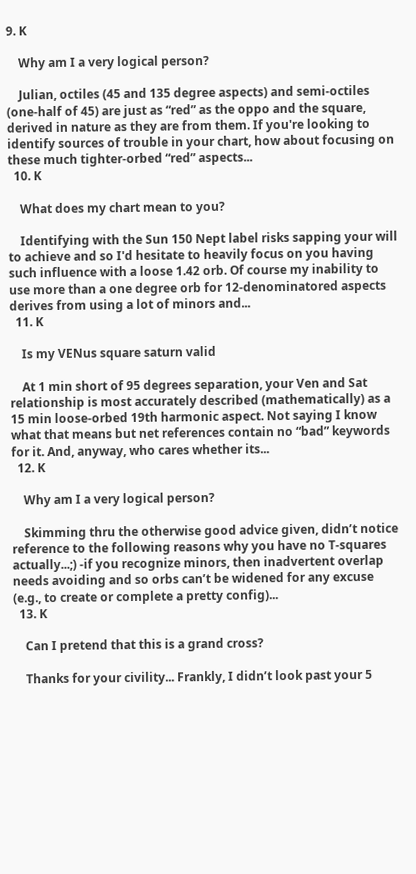9. K

    Why am I a very logical person?

    Julian, octiles (45 and 135 degree aspects) and semi-octiles (one-half of 45) are just as “red” as the oppo and the square, derived in nature as they are from them. If you're looking to identify sources of trouble in your chart, how about focusing on these much tighter-orbed “red” aspects...
  10. K

    What does my chart mean to you?

    Identifying with the Sun 150 Nept label risks sapping your will to achieve and so I'd hesitate to heavily focus on you having such influence with a loose 1.42 orb. Of course my inability to use more than a one degree orb for 12-denominatored aspects derives from using a lot of minors and...
  11. K

    Is my VENus square saturn valid

    At 1 min short of 95 degrees separation, your Ven and Sat relationship is most accurately described (mathematically) as a 15 min loose-orbed 19th harmonic aspect. Not saying I know what that means but net references contain no “bad” keywords for it. And, anyway, who cares whether its...
  12. K

    Why am I a very logical person?

    Skimming thru the otherwise good advice given, didn’t notice reference to the following reasons why you have no T-squares actually...;) -if you recognize minors, then inadvertent overlap needs avoiding and so orbs can’t be widened for any excuse (e.g., to create or complete a pretty config)...
  13. K

    Can I pretend that this is a grand cross?

    Thanks for your civility... Frankly, I didn’t look past your 5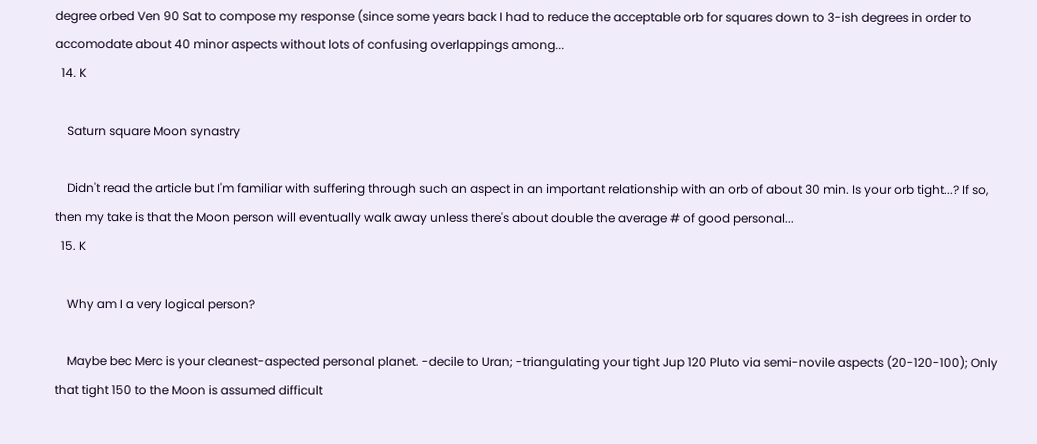degree orbed Ven 90 Sat to compose my response (since some years back I had to reduce the acceptable orb for squares down to 3-ish degrees in order to accomodate about 40 minor aspects without lots of confusing overlappings among...
  14. K

    Saturn square Moon synastry

    Didn't read the article but I'm familiar with suffering through such an aspect in an important relationship with an orb of about 30 min. Is your orb tight...? If so, then my take is that the Moon person will eventually walk away unless there's about double the average # of good personal...
  15. K

    Why am I a very logical person?

    Maybe bec Merc is your cleanest-aspected personal planet. -decile to Uran; -triangulating your tight Jup 120 Pluto via semi-novile aspects (20-120-100); Only that tight 150 to the Moon is assumed difficult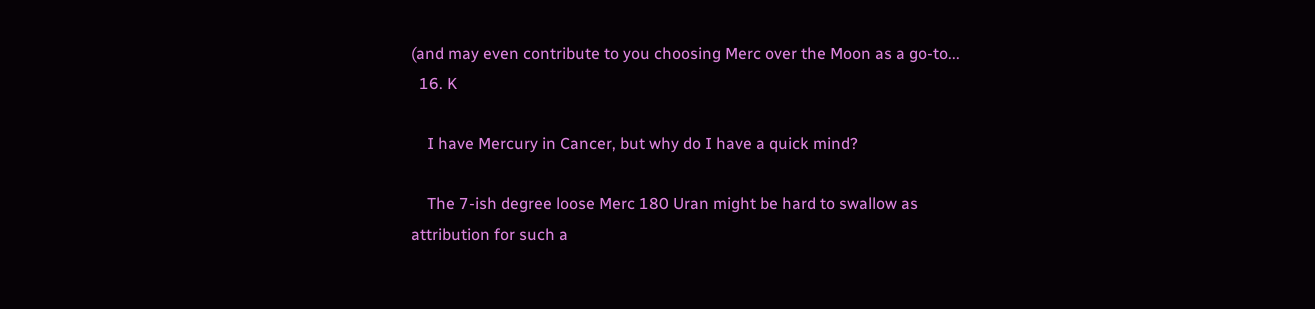(and may even contribute to you choosing Merc over the Moon as a go-to...
  16. K

    I have Mercury in Cancer, but why do I have a quick mind?

    The 7-ish degree loose Merc 180 Uran might be hard to swallow as attribution for such a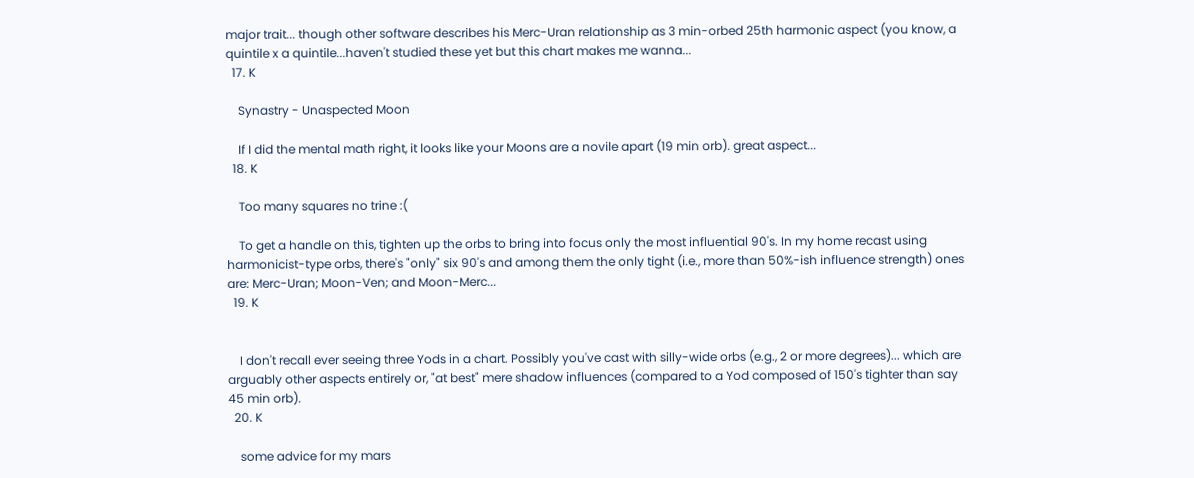major trait... though other software describes his Merc-Uran relationship as 3 min-orbed 25th harmonic aspect (you know, a quintile x a quintile...haven't studied these yet but this chart makes me wanna...
  17. K

    Synastry - Unaspected Moon

    If I did the mental math right, it looks like your Moons are a novile apart (19 min orb). great aspect...
  18. K

    Too many squares no trine :(

    To get a handle on this, tighten up the orbs to bring into focus only the most influential 90's. In my home recast using harmonicist-type orbs, there's "only" six 90's and among them the only tight (i.e., more than 50%-ish influence strength) ones are: Merc-Uran; Moon-Ven; and Moon-Merc...
  19. K


    I don't recall ever seeing three Yods in a chart. Possibly you've cast with silly-wide orbs (e.g., 2 or more degrees)... which are arguably other aspects entirely or, "at best" mere shadow influences (compared to a Yod composed of 150's tighter than say 45 min orb).
  20. K

    some advice for my mars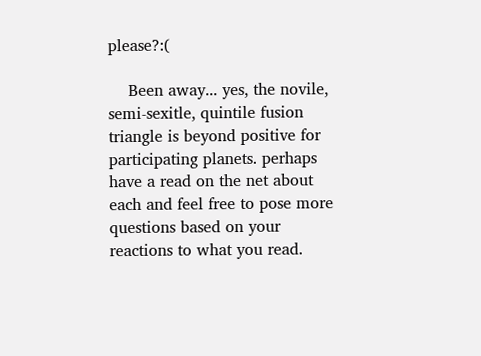please?:(

    Been away... yes, the novile, semi-sexitle, quintile fusion triangle is beyond positive for participating planets. perhaps have a read on the net about each and feel free to pose more questions based on your reactions to what you read.